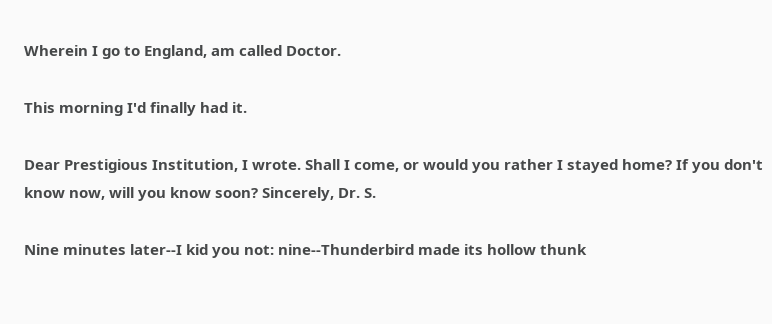Wherein I go to England, am called Doctor.

This morning I'd finally had it.

Dear Prestigious Institution, I wrote. Shall I come, or would you rather I stayed home? If you don't know now, will you know soon? Sincerely, Dr. S.

Nine minutes later--I kid you not: nine--Thunderbird made its hollow thunk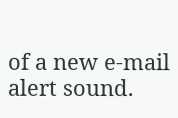of a new e-mail alert sound.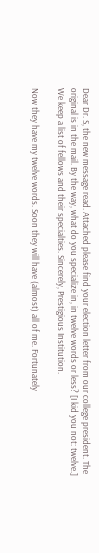Dear Dr. S, the new message read. Attached please find your election letter from our college president. The original is in the mail. By the way, what do you specialize in, in twelve words or less? [I kid you not: twelve.] We keep a list of fellows and their specialties. Sincerely, Prestigious Institution.

Now they have my twelve words. Soon they will have (almost) all of me. Fortunately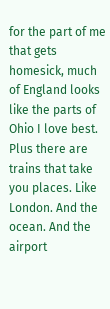for the part of me that gets homesick, much of England looks like the parts of Ohio I love best. Plus there are trains that take you places. Like London. And the ocean. And the airport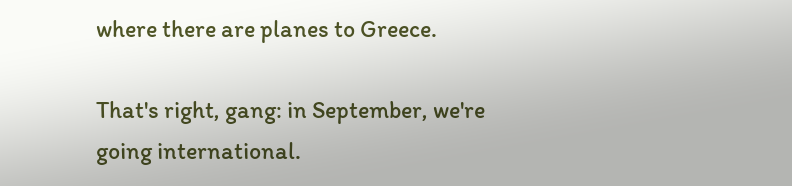where there are planes to Greece.

That's right, gang: in September, we're going international.